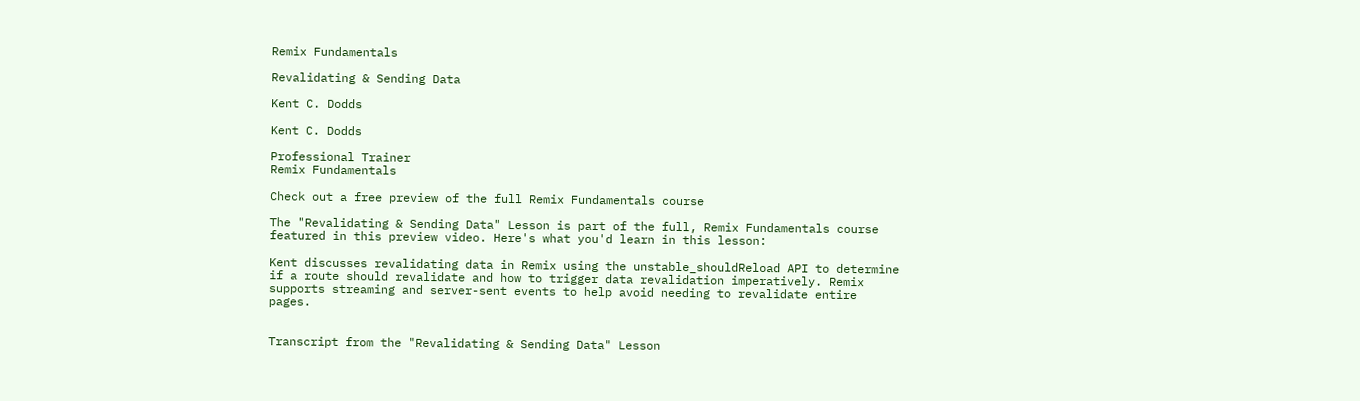Remix Fundamentals

Revalidating & Sending Data

Kent C. Dodds

Kent C. Dodds

Professional Trainer
Remix Fundamentals

Check out a free preview of the full Remix Fundamentals course

The "Revalidating & Sending Data" Lesson is part of the full, Remix Fundamentals course featured in this preview video. Here's what you'd learn in this lesson:

Kent discusses revalidating data in Remix using the unstable_shouldReload API to determine if a route should revalidate and how to trigger data revalidation imperatively. Remix supports streaming and server-sent events to help avoid needing to revalidate entire pages.


Transcript from the "Revalidating & Sending Data" Lesson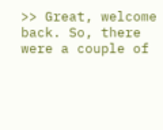>> Great, welcome back. So, there were a couple of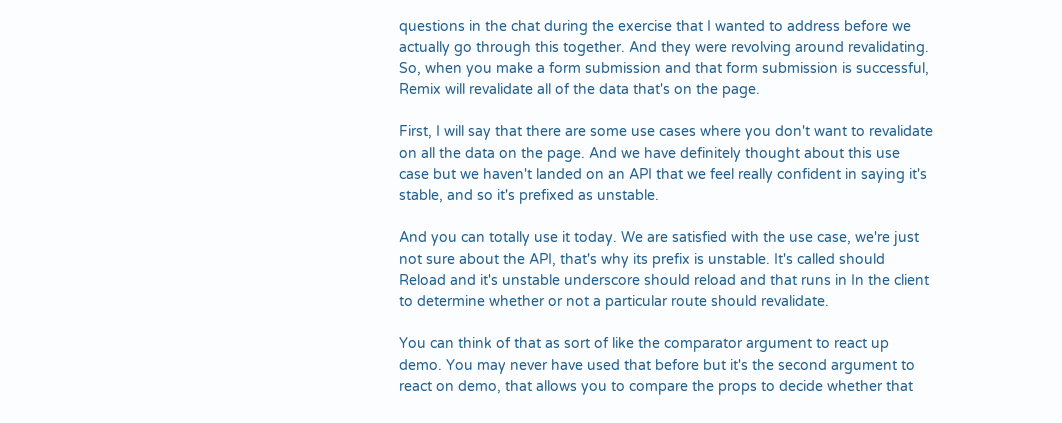questions in the chat during the exercise that I wanted to address before we actually go through this together. And they were revolving around revalidating. So, when you make a form submission and that form submission is successful, Remix will revalidate all of the data that's on the page.

First, I will say that there are some use cases where you don't want to revalidate on all the data on the page. And we have definitely thought about this use case but we haven't landed on an API that we feel really confident in saying it's stable, and so it's prefixed as unstable.

And you can totally use it today. We are satisfied with the use case, we're just not sure about the API, that's why its prefix is unstable. It's called should Reload and it's unstable underscore should reload and that runs in In the client to determine whether or not a particular route should revalidate.

You can think of that as sort of like the comparator argument to react up demo. You may never have used that before but it's the second argument to react on demo, that allows you to compare the props to decide whether that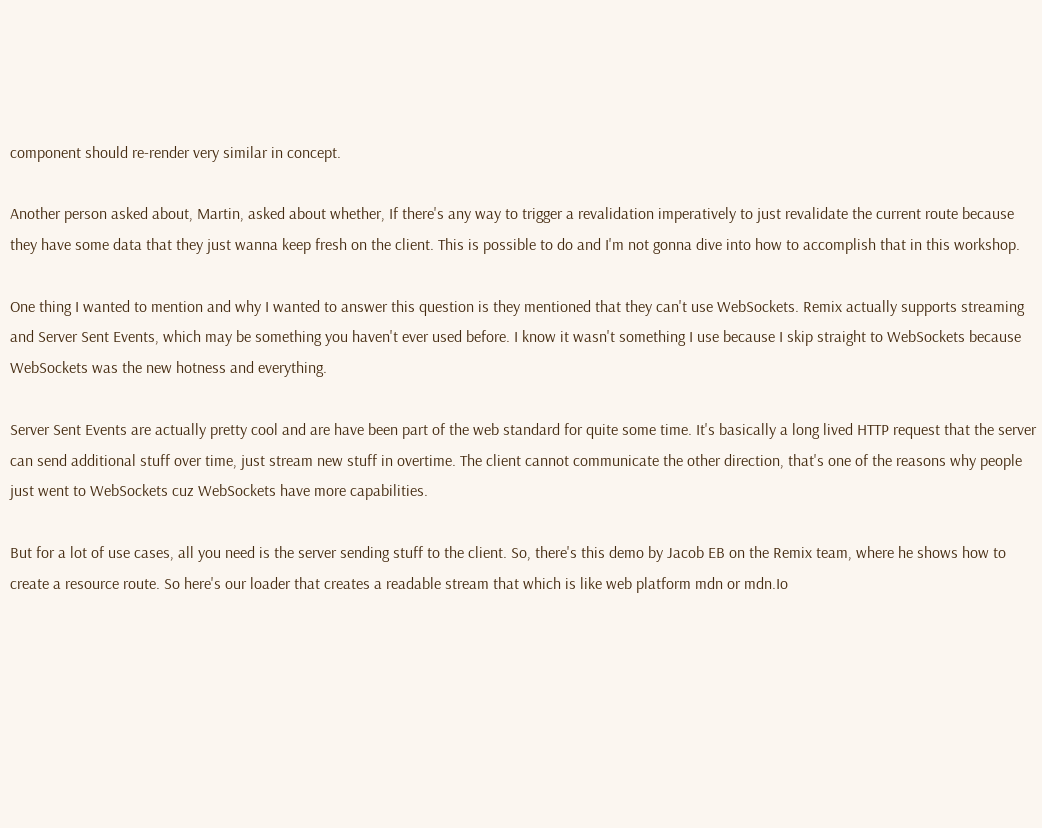component should re-render very similar in concept.

Another person asked about, Martin, asked about whether, If there's any way to trigger a revalidation imperatively to just revalidate the current route because they have some data that they just wanna keep fresh on the client. This is possible to do and I'm not gonna dive into how to accomplish that in this workshop.

One thing I wanted to mention and why I wanted to answer this question is they mentioned that they can't use WebSockets. Remix actually supports streaming and Server Sent Events, which may be something you haven't ever used before. I know it wasn't something I use because I skip straight to WebSockets because WebSockets was the new hotness and everything.

Server Sent Events are actually pretty cool and are have been part of the web standard for quite some time. It's basically a long lived HTTP request that the server can send additional stuff over time, just stream new stuff in overtime. The client cannot communicate the other direction, that's one of the reasons why people just went to WebSockets cuz WebSockets have more capabilities.

But for a lot of use cases, all you need is the server sending stuff to the client. So, there's this demo by Jacob EB on the Remix team, where he shows how to create a resource route. So here's our loader that creates a readable stream that which is like web platform mdn or mdn.Io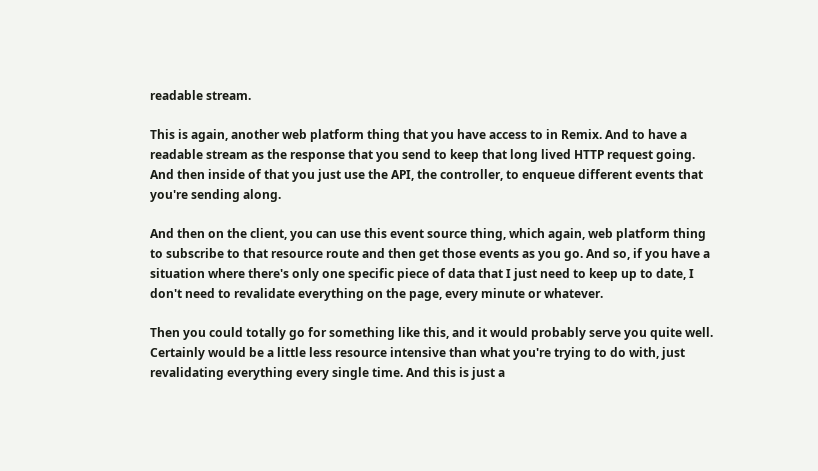readable stream.

This is again, another web platform thing that you have access to in Remix. And to have a readable stream as the response that you send to keep that long lived HTTP request going. And then inside of that you just use the API, the controller, to enqueue different events that you're sending along.

And then on the client, you can use this event source thing, which again, web platform thing to subscribe to that resource route and then get those events as you go. And so, if you have a situation where there's only one specific piece of data that I just need to keep up to date, I don't need to revalidate everything on the page, every minute or whatever.

Then you could totally go for something like this, and it would probably serve you quite well. Certainly would be a little less resource intensive than what you're trying to do with, just revalidating everything every single time. And this is just a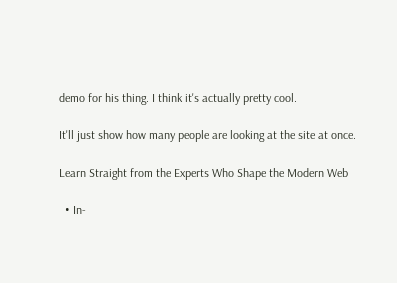demo for his thing. I think it's actually pretty cool.

It'll just show how many people are looking at the site at once.

Learn Straight from the Experts Who Shape the Modern Web

  • In-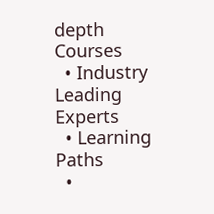depth Courses
  • Industry Leading Experts
  • Learning Paths
  •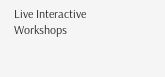Live Interactive Workshops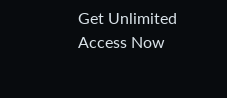Get Unlimited Access Now